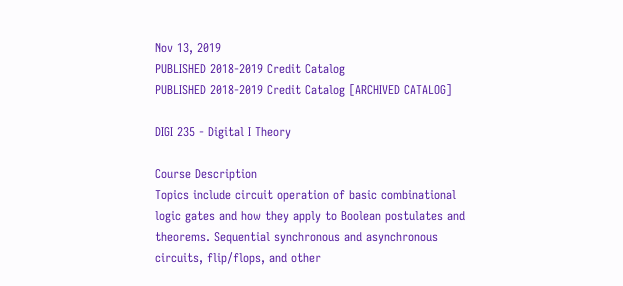Nov 13, 2019
PUBLISHED 2018-2019 Credit Catalog
PUBLISHED 2018-2019 Credit Catalog [ARCHIVED CATALOG]

DIGI 235 - Digital I Theory

Course Description
Topics include circuit operation of basic combinational logic gates and how they apply to Boolean postulates and theorems. Sequential synchronous and asynchronous circuits, flip/flops, and other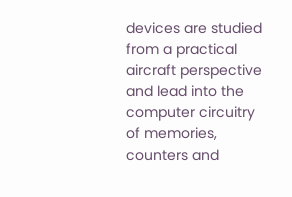devices are studied from a practical aircraft perspective and lead into the computer circuitry of memories, counters and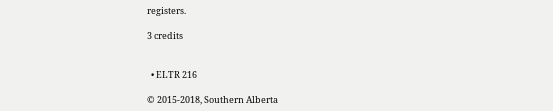registers.

3 credits


  • ELTR 216

© 2015-2018, Southern Alberta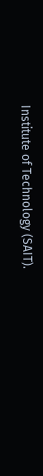Institute of Technology (SAIT).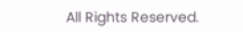All Rights Reserved.